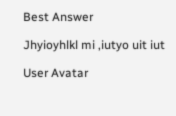Best Answer

Jhyioyhlkl mi ,iutyo uit iut

User Avatar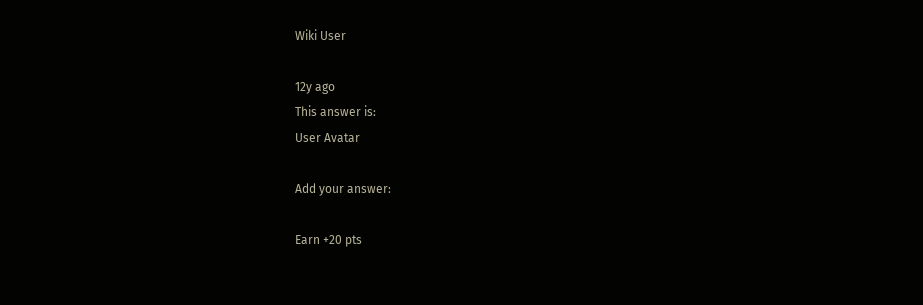Wiki User

12y ago
This answer is:
User Avatar

Add your answer:

Earn +20 pts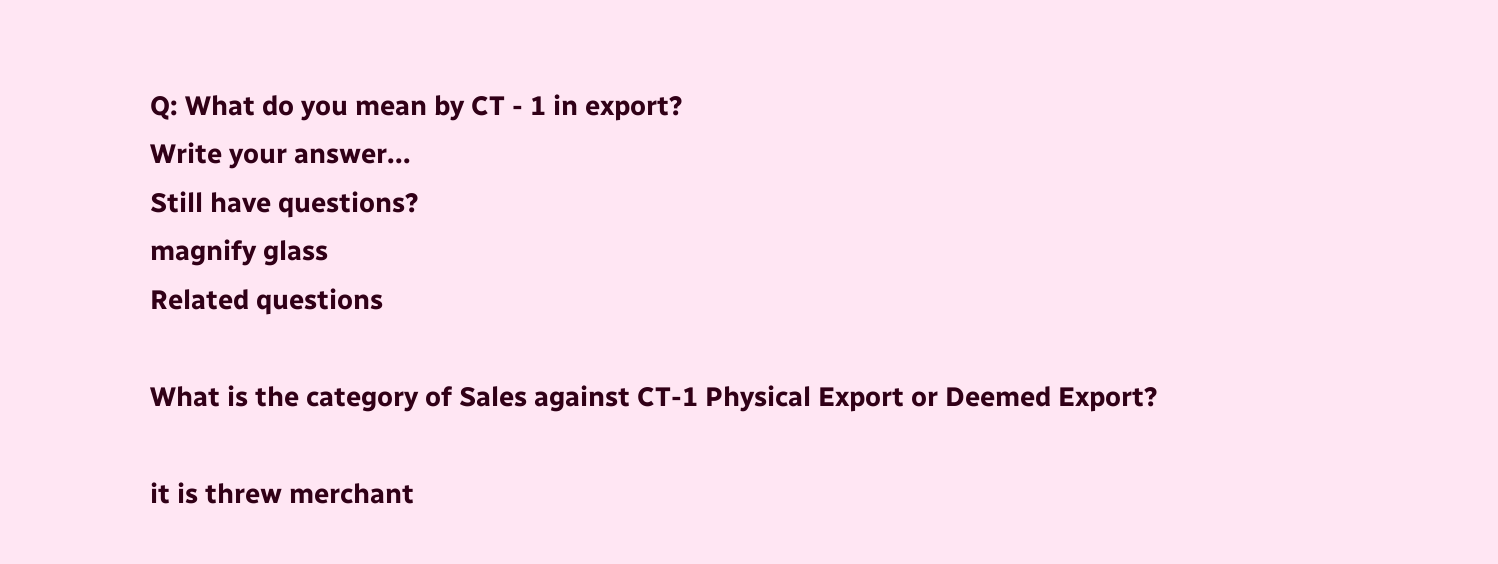Q: What do you mean by CT - 1 in export?
Write your answer...
Still have questions?
magnify glass
Related questions

What is the category of Sales against CT-1 Physical Export or Deemed Export?

it is threw merchant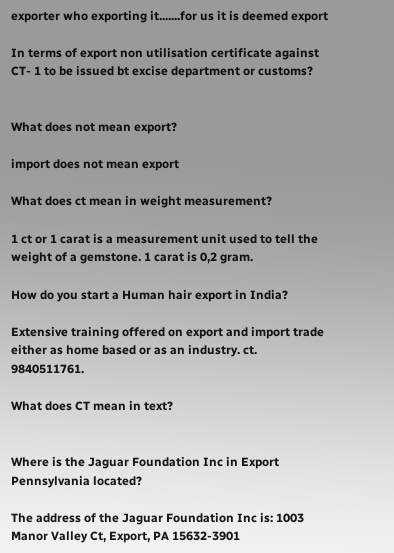exporter who exporting it.......for us it is deemed export

In terms of export non utilisation certificate against CT- 1 to be issued bt excise department or customs?


What does not mean export?

import does not mean export

What does ct mean in weight measurement?

1 ct or 1 carat is a measurement unit used to tell the weight of a gemstone. 1 carat is 0,2 gram.

How do you start a Human hair export in India?

Extensive training offered on export and import trade either as home based or as an industry. ct. 9840511761.

What does CT mean in text?


Where is the Jaguar Foundation Inc in Export Pennsylvania located?

The address of the Jaguar Foundation Inc is: 1003 Manor Valley Ct, Export, PA 15632-3901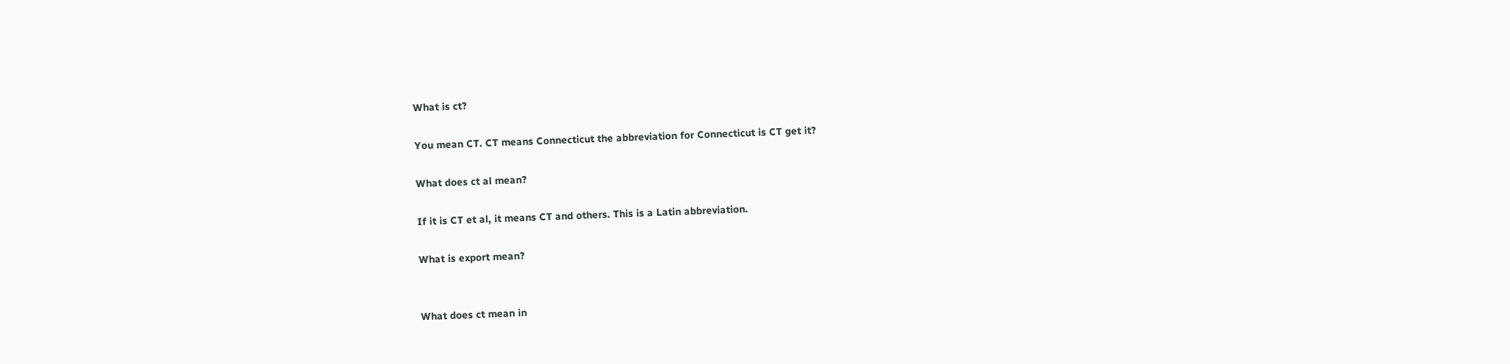What is ct?

You mean CT. CT means Connecticut the abbreviation for Connecticut is CT get it?

What does ct al mean?

If it is CT et al, it means CT and others. This is a Latin abbreviation.

What is export mean?


What does ct mean in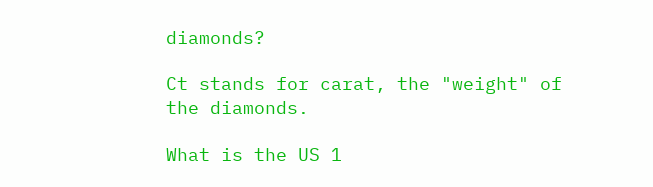diamonds?

Ct stands for carat, the "weight" of the diamonds.

What is the US 1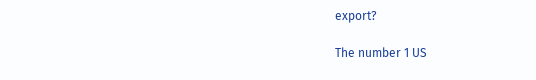export?

The number 1 US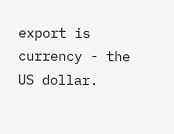export is currency - the US dollar.